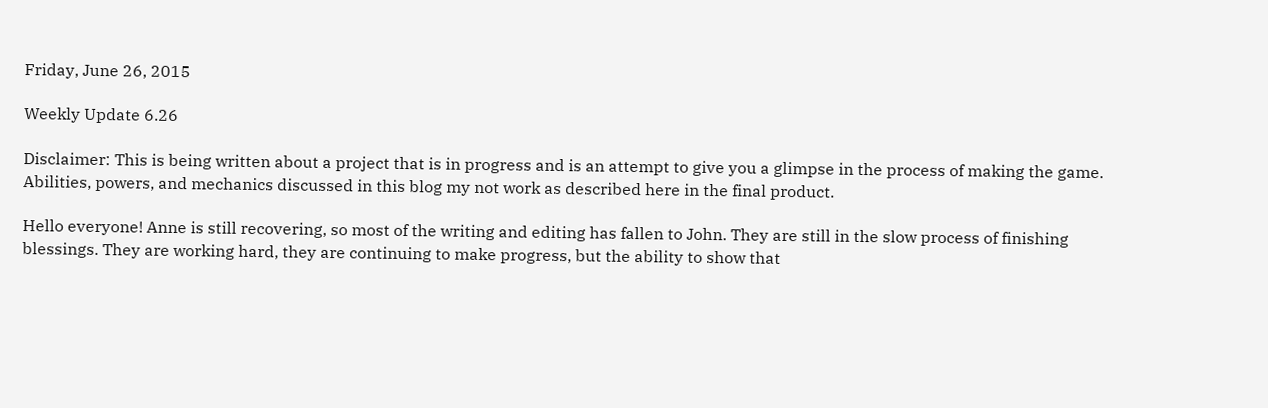Friday, June 26, 2015

Weekly Update 6.26

Disclaimer: This is being written about a project that is in progress and is an attempt to give you a glimpse in the process of making the game. Abilities, powers, and mechanics discussed in this blog my not work as described here in the final product.

Hello everyone! Anne is still recovering, so most of the writing and editing has fallen to John. They are still in the slow process of finishing blessings. They are working hard, they are continuing to make progress, but the ability to show that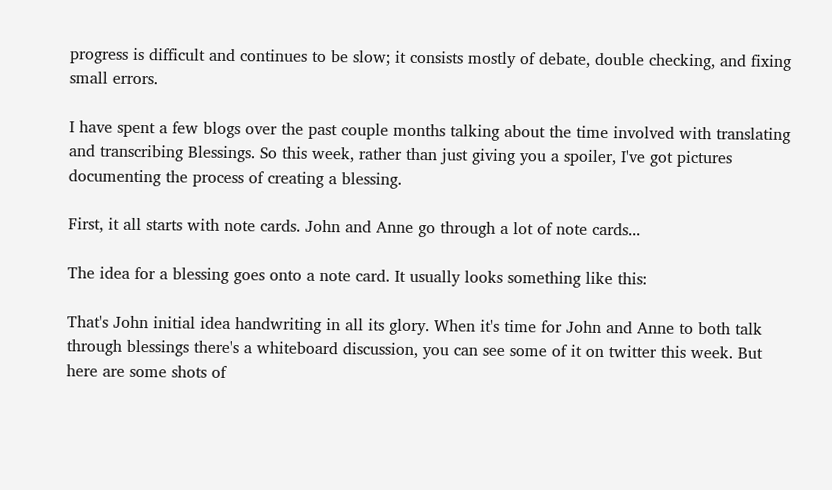progress is difficult and continues to be slow; it consists mostly of debate, double checking, and fixing small errors.

I have spent a few blogs over the past couple months talking about the time involved with translating and transcribing Blessings. So this week, rather than just giving you a spoiler, I've got pictures documenting the process of creating a blessing.

First, it all starts with note cards. John and Anne go through a lot of note cards...

The idea for a blessing goes onto a note card. It usually looks something like this:

That's John initial idea handwriting in all its glory. When it's time for John and Anne to both talk through blessings there's a whiteboard discussion, you can see some of it on twitter this week. But here are some shots of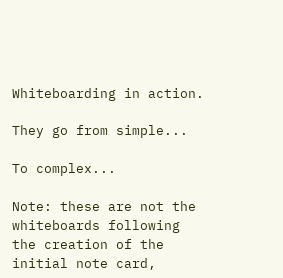Whiteboarding in action.

They go from simple...

To complex...

Note: these are not the whiteboards following the creation of the initial note card,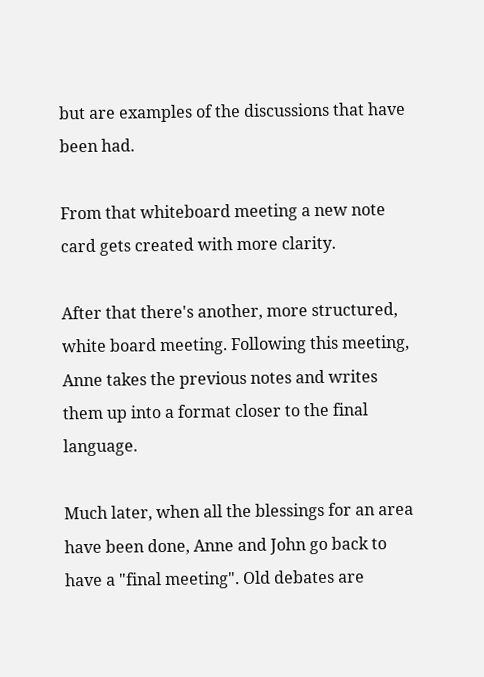but are examples of the discussions that have been had.

From that whiteboard meeting a new note card gets created with more clarity.

After that there's another, more structured, white board meeting. Following this meeting, Anne takes the previous notes and writes them up into a format closer to the final language.

Much later, when all the blessings for an area have been done, Anne and John go back to have a "final meeting". Old debates are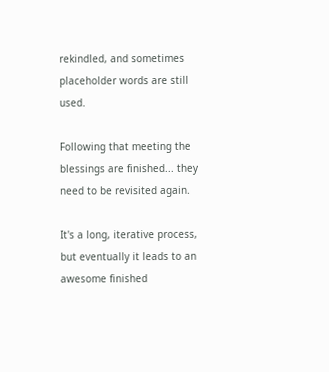rekindled, and sometimes placeholder words are still used.

Following that meeting the blessings are finished... they need to be revisited again.

It's a long, iterative process, but eventually it leads to an awesome finished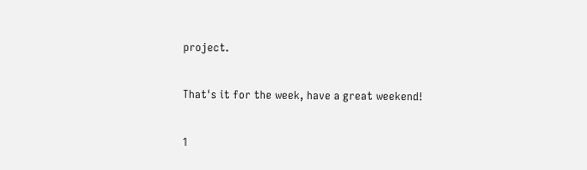project.

That's it for the week, have a great weekend!

1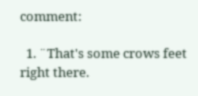comment:

  1. ¨That's some crows feet right there.